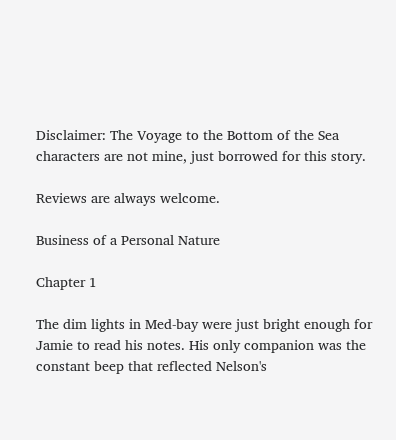Disclaimer: The Voyage to the Bottom of the Sea characters are not mine, just borrowed for this story.

Reviews are always welcome.

Business of a Personal Nature

Chapter 1

The dim lights in Med-bay were just bright enough for Jamie to read his notes. His only companion was the constant beep that reflected Nelson's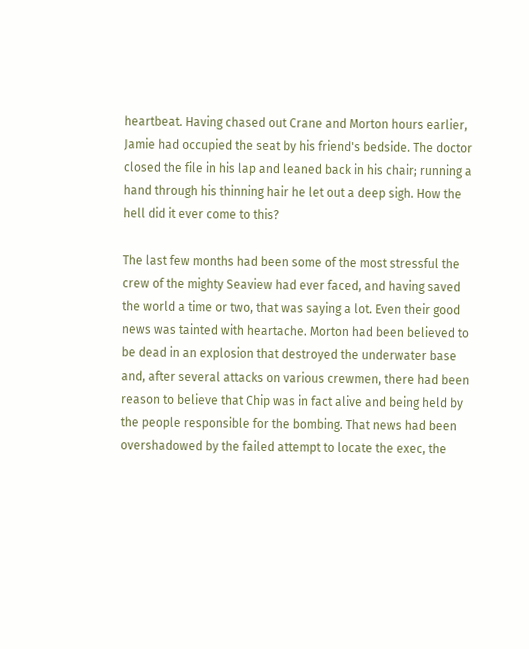heartbeat. Having chased out Crane and Morton hours earlier, Jamie had occupied the seat by his friend's bedside. The doctor closed the file in his lap and leaned back in his chair; running a hand through his thinning hair he let out a deep sigh. How the hell did it ever come to this?

The last few months had been some of the most stressful the crew of the mighty Seaview had ever faced, and having saved the world a time or two, that was saying a lot. Even their good news was tainted with heartache. Morton had been believed to be dead in an explosion that destroyed the underwater base and, after several attacks on various crewmen, there had been reason to believe that Chip was in fact alive and being held by the people responsible for the bombing. That news had been overshadowed by the failed attempt to locate the exec, the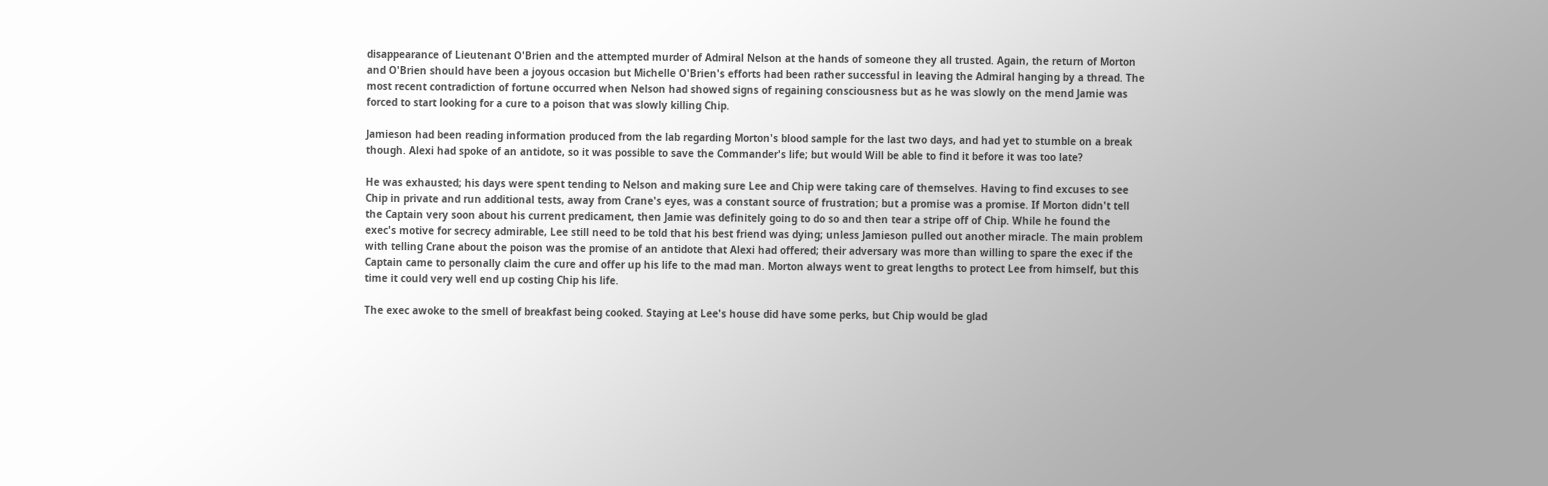disappearance of Lieutenant O'Brien and the attempted murder of Admiral Nelson at the hands of someone they all trusted. Again, the return of Morton and O'Brien should have been a joyous occasion but Michelle O'Brien's efforts had been rather successful in leaving the Admiral hanging by a thread. The most recent contradiction of fortune occurred when Nelson had showed signs of regaining consciousness but as he was slowly on the mend Jamie was forced to start looking for a cure to a poison that was slowly killing Chip.

Jamieson had been reading information produced from the lab regarding Morton's blood sample for the last two days, and had yet to stumble on a break though. Alexi had spoke of an antidote, so it was possible to save the Commander's life; but would Will be able to find it before it was too late?

He was exhausted; his days were spent tending to Nelson and making sure Lee and Chip were taking care of themselves. Having to find excuses to see Chip in private and run additional tests, away from Crane's eyes, was a constant source of frustration; but a promise was a promise. If Morton didn't tell the Captain very soon about his current predicament, then Jamie was definitely going to do so and then tear a stripe off of Chip. While he found the exec's motive for secrecy admirable, Lee still need to be told that his best friend was dying; unless Jamieson pulled out another miracle. The main problem with telling Crane about the poison was the promise of an antidote that Alexi had offered; their adversary was more than willing to spare the exec if the Captain came to personally claim the cure and offer up his life to the mad man. Morton always went to great lengths to protect Lee from himself, but this time it could very well end up costing Chip his life.

The exec awoke to the smell of breakfast being cooked. Staying at Lee's house did have some perks, but Chip would be glad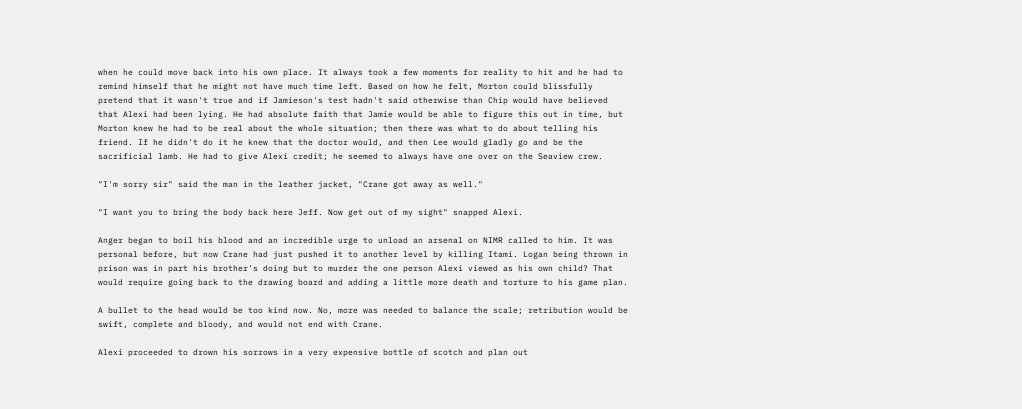when he could move back into his own place. It always took a few moments for reality to hit and he had to remind himself that he might not have much time left. Based on how he felt, Morton could blissfully pretend that it wasn't true and if Jamieson's test hadn't said otherwise than Chip would have believed that Alexi had been lying. He had absolute faith that Jamie would be able to figure this out in time, but Morton knew he had to be real about the whole situation; then there was what to do about telling his friend. If he didn't do it he knew that the doctor would, and then Lee would gladly go and be the sacrificial lamb. He had to give Alexi credit; he seemed to always have one over on the Seaview crew.

"I'm sorry sir" said the man in the leather jacket, "Crane got away as well."

"I want you to bring the body back here Jeff. Now get out of my sight" snapped Alexi.

Anger began to boil his blood and an incredible urge to unload an arsenal on NIMR called to him. It was personal before, but now Crane had just pushed it to another level by killing Itami. Logan being thrown in prison was in part his brother's doing but to murder the one person Alexi viewed as his own child? That would require going back to the drawing board and adding a little more death and torture to his game plan.

A bullet to the head would be too kind now. No, more was needed to balance the scale; retribution would be swift, complete and bloody, and would not end with Crane.

Alexi proceeded to drown his sorrows in a very expensive bottle of scotch and plan out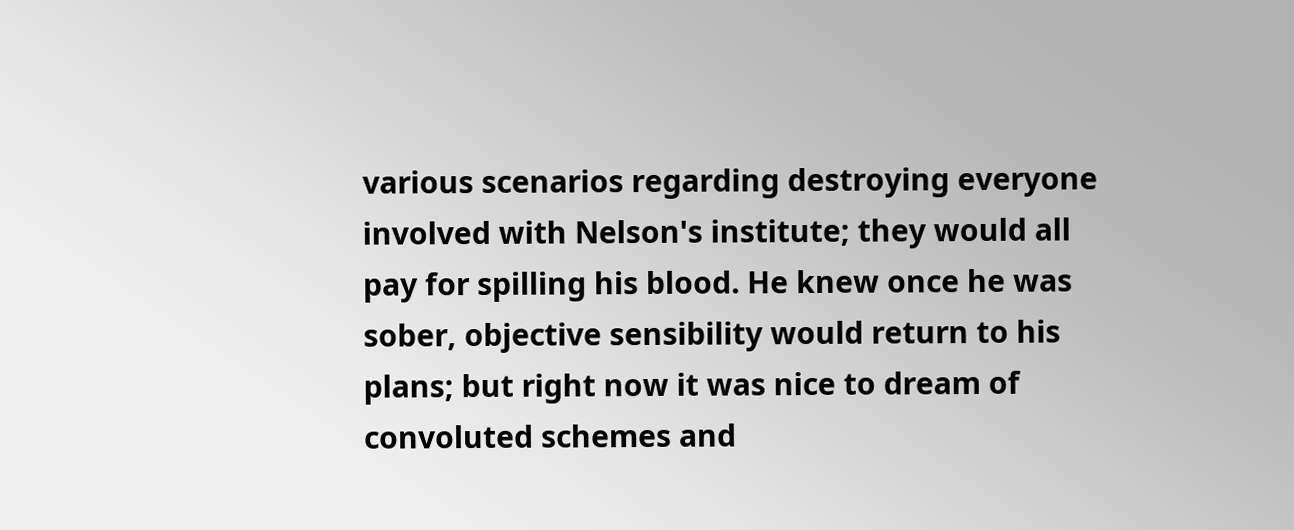various scenarios regarding destroying everyone involved with Nelson's institute; they would all pay for spilling his blood. He knew once he was sober, objective sensibility would return to his plans; but right now it was nice to dream of convoluted schemes and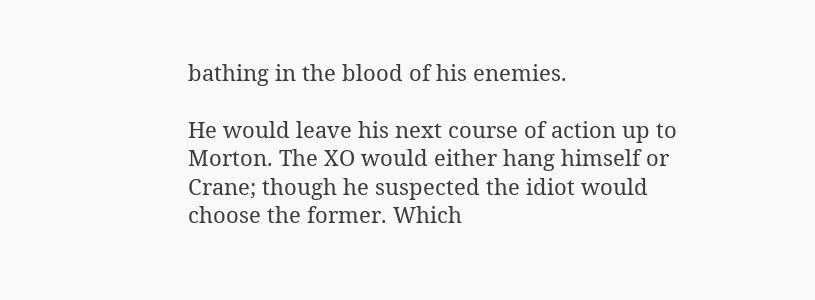bathing in the blood of his enemies.

He would leave his next course of action up to Morton. The XO would either hang himself or Crane; though he suspected the idiot would choose the former. Which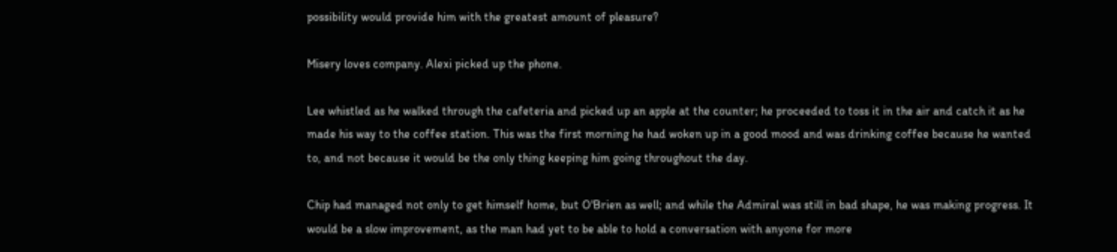possibility would provide him with the greatest amount of pleasure?

Misery loves company. Alexi picked up the phone.

Lee whistled as he walked through the cafeteria and picked up an apple at the counter; he proceeded to toss it in the air and catch it as he made his way to the coffee station. This was the first morning he had woken up in a good mood and was drinking coffee because he wanted to, and not because it would be the only thing keeping him going throughout the day.

Chip had managed not only to get himself home, but O'Brien as well; and while the Admiral was still in bad shape, he was making progress. It would be a slow improvement, as the man had yet to be able to hold a conversation with anyone for more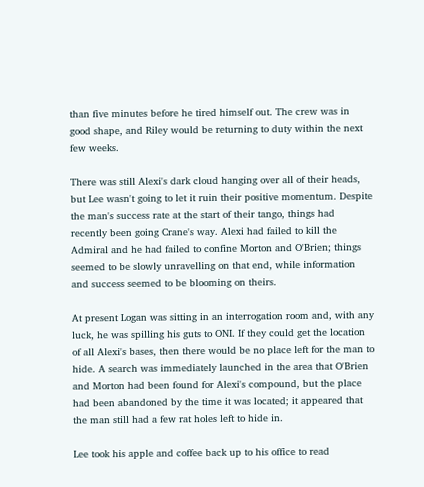than five minutes before he tired himself out. The crew was in good shape, and Riley would be returning to duty within the next few weeks.

There was still Alexi's dark cloud hanging over all of their heads, but Lee wasn't going to let it ruin their positive momentum. Despite the man's success rate at the start of their tango, things had recently been going Crane's way. Alexi had failed to kill the Admiral and he had failed to confine Morton and O'Brien; things seemed to be slowly unravelling on that end, while information and success seemed to be blooming on theirs.

At present Logan was sitting in an interrogation room and, with any luck, he was spilling his guts to ONI. If they could get the location of all Alexi's bases, then there would be no place left for the man to hide. A search was immediately launched in the area that O'Brien and Morton had been found for Alexi's compound, but the place had been abandoned by the time it was located; it appeared that the man still had a few rat holes left to hide in.

Lee took his apple and coffee back up to his office to read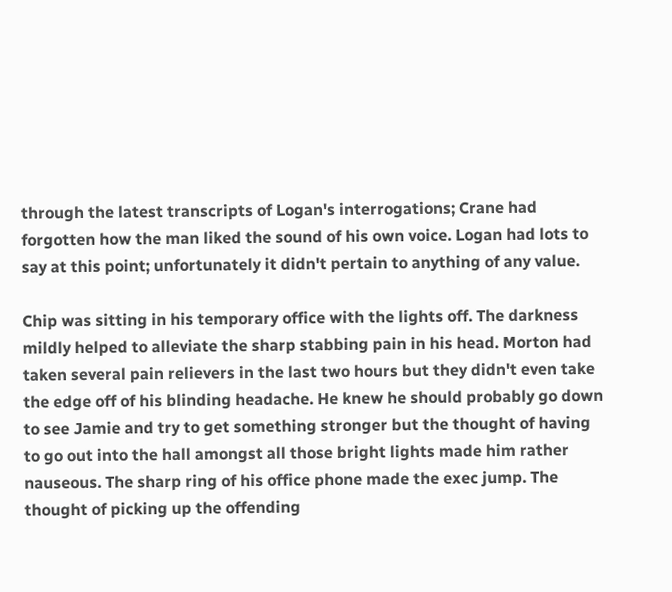through the latest transcripts of Logan's interrogations; Crane had forgotten how the man liked the sound of his own voice. Logan had lots to say at this point; unfortunately it didn't pertain to anything of any value.

Chip was sitting in his temporary office with the lights off. The darkness mildly helped to alleviate the sharp stabbing pain in his head. Morton had taken several pain relievers in the last two hours but they didn't even take the edge off of his blinding headache. He knew he should probably go down to see Jamie and try to get something stronger but the thought of having to go out into the hall amongst all those bright lights made him rather nauseous. The sharp ring of his office phone made the exec jump. The thought of picking up the offending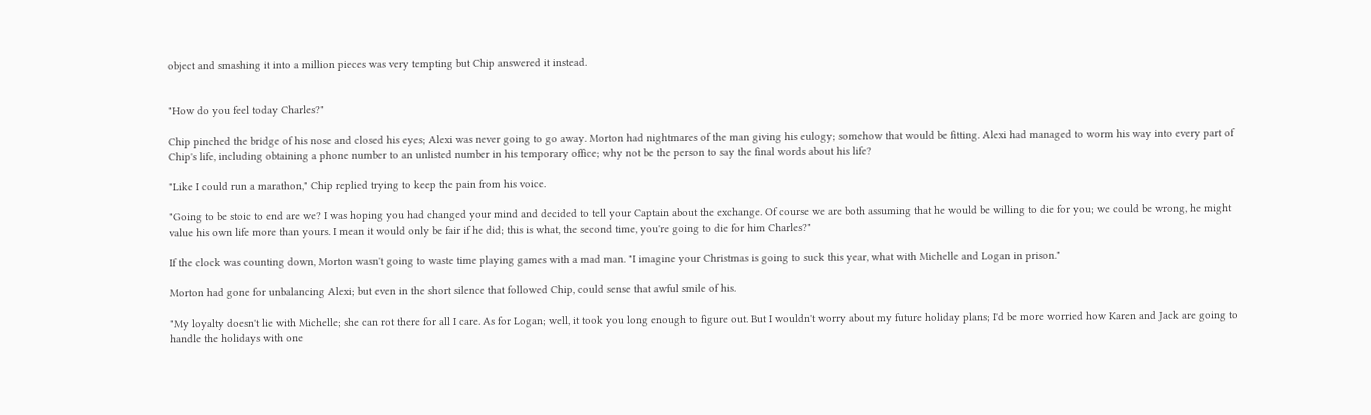object and smashing it into a million pieces was very tempting but Chip answered it instead.


"How do you feel today Charles?"

Chip pinched the bridge of his nose and closed his eyes; Alexi was never going to go away. Morton had nightmares of the man giving his eulogy; somehow that would be fitting. Alexi had managed to worm his way into every part of Chip's life, including obtaining a phone number to an unlisted number in his temporary office; why not be the person to say the final words about his life?

"Like I could run a marathon," Chip replied trying to keep the pain from his voice.

"Going to be stoic to end are we? I was hoping you had changed your mind and decided to tell your Captain about the exchange. Of course we are both assuming that he would be willing to die for you; we could be wrong, he might value his own life more than yours. I mean it would only be fair if he did; this is what, the second time, you're going to die for him Charles?"

If the clock was counting down, Morton wasn't going to waste time playing games with a mad man. "I imagine your Christmas is going to suck this year, what with Michelle and Logan in prison."

Morton had gone for unbalancing Alexi; but even in the short silence that followed Chip, could sense that awful smile of his.

"My loyalty doesn't lie with Michelle; she can rot there for all I care. As for Logan; well, it took you long enough to figure out. But I wouldn't worry about my future holiday plans; I'd be more worried how Karen and Jack are going to handle the holidays with one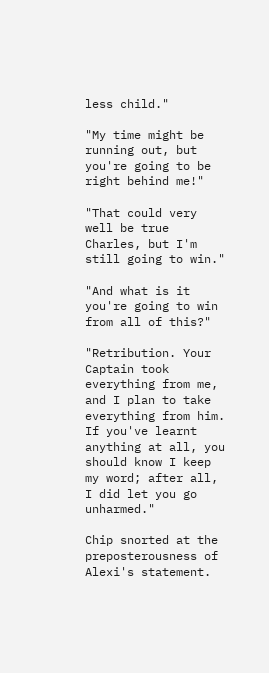less child."

"My time might be running out, but you're going to be right behind me!"

"That could very well be true Charles, but I'm still going to win."

"And what is it you're going to win from all of this?"

"Retribution. Your Captain took everything from me, and I plan to take everything from him. If you've learnt anything at all, you should know I keep my word; after all, I did let you go unharmed."

Chip snorted at the preposterousness of Alexi's statement.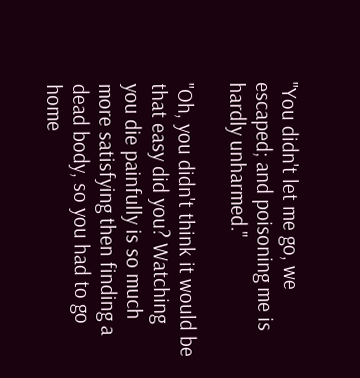"You didn't let me go, we escaped; and poisoning me is hardly unharmed."

"Oh, you didn't think it would be that easy did you? Watching you die painfully is so much more satisfying then finding a dead body, so you had to go home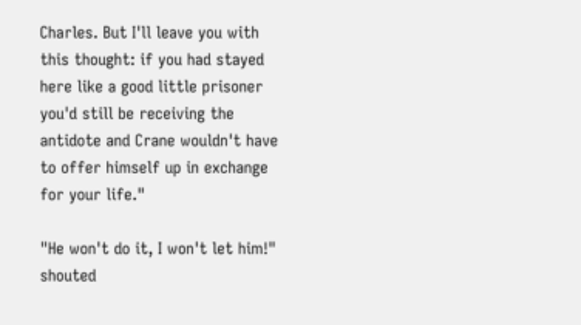Charles. But I'll leave you with this thought: if you had stayed here like a good little prisoner you'd still be receiving the antidote and Crane wouldn't have to offer himself up in exchange for your life."

"He won't do it, I won't let him!" shouted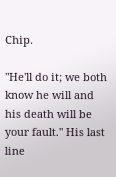Chip.

"He'll do it; we both know he will and his death will be your fault." His last line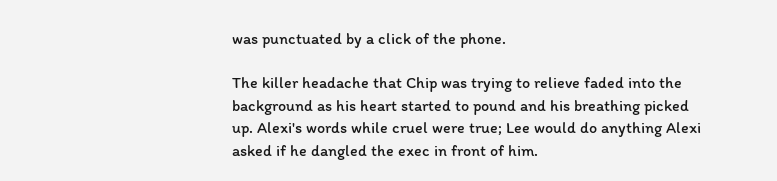was punctuated by a click of the phone.

The killer headache that Chip was trying to relieve faded into the background as his heart started to pound and his breathing picked up. Alexi's words while cruel were true; Lee would do anything Alexi asked if he dangled the exec in front of him.